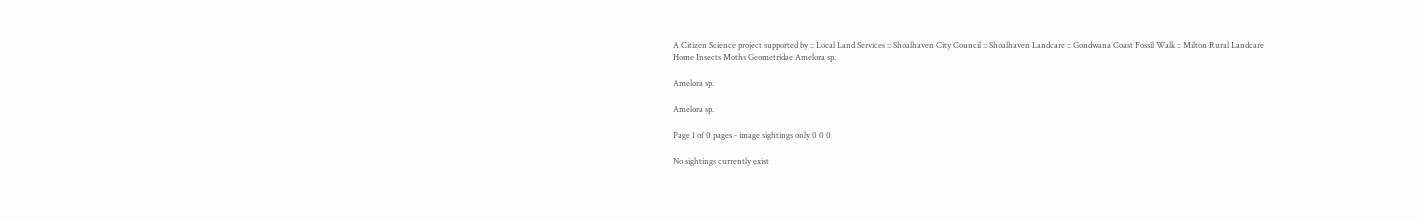A Citizen Science project supported by :: Local Land Services :: Shoalhaven City Council :: Shoalhaven Landcare :: Gondwana Coast Fossil Walk :: Milton Rural Landcare
Home Insects Moths Geometridae Amelora sp.

Amelora sp.

Amelora sp.

Page 1 of 0 pages - image sightings only 0 0 0

No sightings currently exist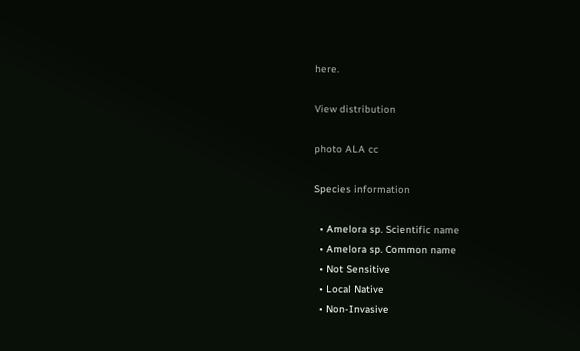here.

View distribution

photo ALA cc

Species information

  • Amelora sp. Scientific name
  • Amelora sp. Common name
  • Not Sensitive
  • Local Native
  • Non-Invasive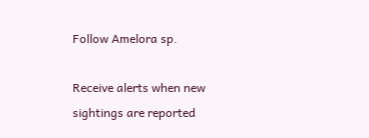Follow Amelora sp.

Receive alerts when new sightings are reported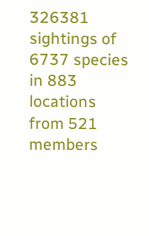326381 sightings of 6737 species in 883 locations from 521 members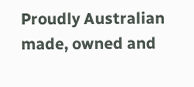Proudly Australian made, owned and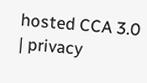hosted CCA 3.0 | privacy